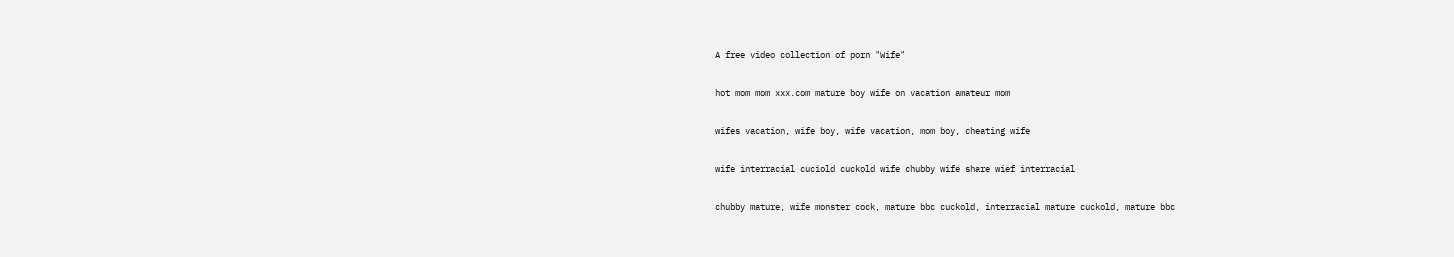A free video collection of porn "Wife"

hot mom mom xxx.com mature boy wife on vacation amateur mom

wifes vacation, wife boy, wife vacation, mom boy, cheating wife

wife interracial cuciold cuckold wife chubby wife share wief interracial

chubby mature, wife monster cock, mature bbc cuckold, interracial mature cuckold, mature bbc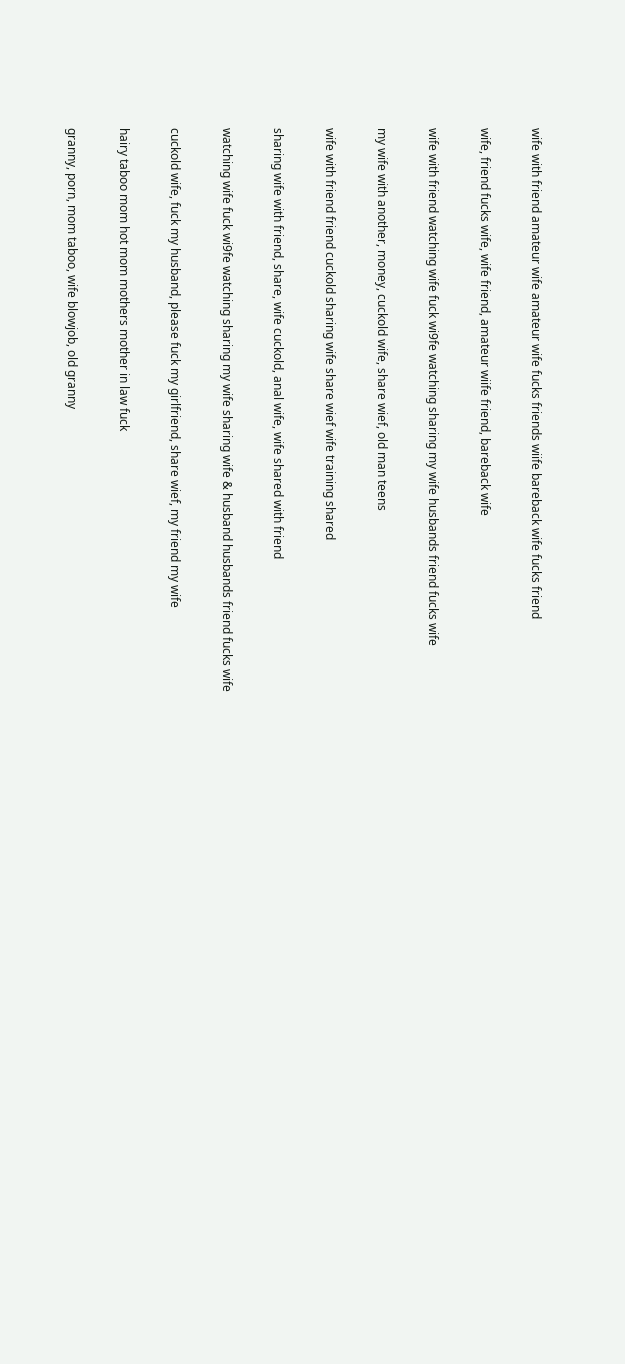wife with friend amateur wife amateur wife fucks friends wiife bareback wife fucks friend

wife, friend fucks wife, wife friend, amateur wiife friend, bareback wife

wife with friend watching wife fuck wi9fe watching sharing my wife husbands friend fucks wife

my wife with another, money, cuckold wife, share wief, old man teens

wife with friend friend cuckold sharing wife share wief wife training shared

sharing wife with friend, share, wife cuckold, anal wife, wife shared with friend

watching wife fuck wi9fe watching sharing my wife sharing wife & husband husbands friend fucks wife

cuckold wife, fuck my husband, please fuck my girlfriend, share wief, my friend my wife

hairy taboo mom hot mom mothers mother in law fuck

granny, porn, mom taboo, wife blowjob, old granny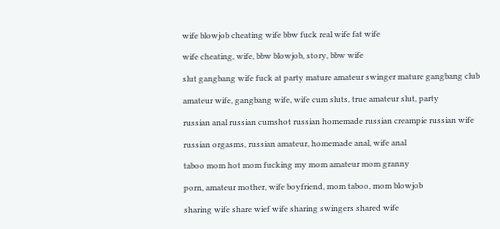wife blowjob cheating wife bbw fuck real wife fat wife

wife cheating, wife, bbw blowjob, story, bbw wife

slut gangbang wife fuck at party mature amateur swinger mature gangbang club

amateur wife, gangbang wife, wife cum sluts, true amateur slut, party

russian anal russian cumshot russian homemade russian creampie russian wife

russian orgasms, russian amateur, homemade anal, wife anal

taboo mom hot mom fucking my mom amateur mom granny

porn, amateur mother, wife boyfriend, mom taboo, mom blowjob

sharing wife share wief wife sharing swingers shared wife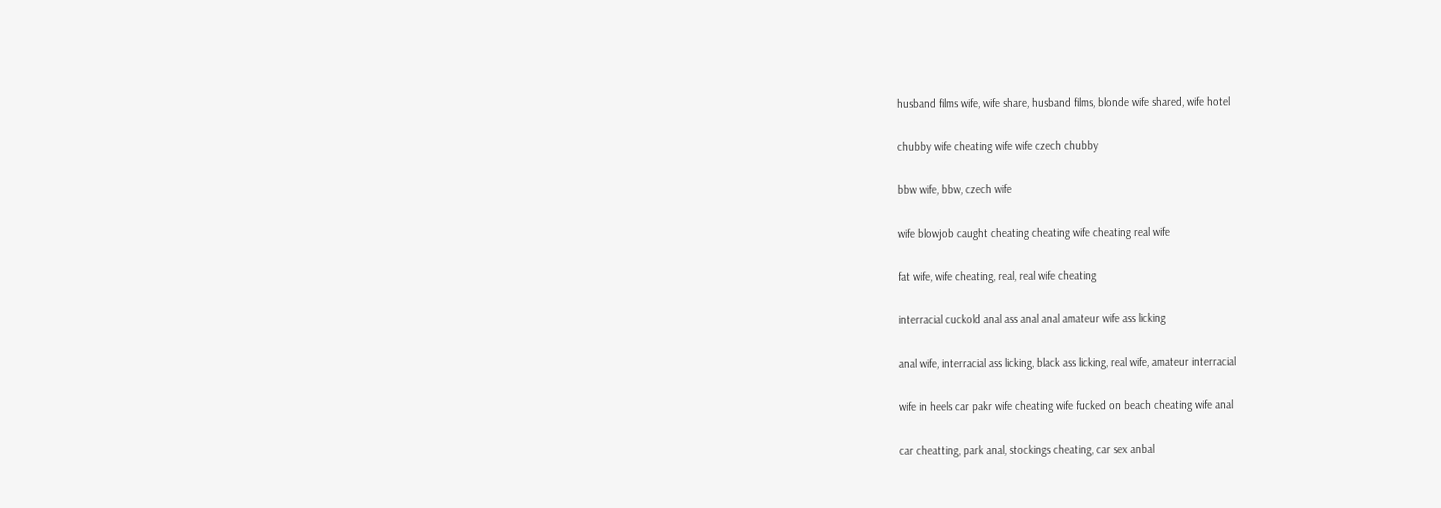husband films wife, wife share, husband films, blonde wife shared, wife hotel

chubby wife cheating wife wife czech chubby

bbw wife, bbw, czech wife

wife blowjob caught cheating cheating wife cheating real wife

fat wife, wife cheating, real, real wife cheating

interracial cuckold anal ass anal anal amateur wife ass licking

anal wife, interracial ass licking, black ass licking, real wife, amateur interracial

wife in heels car pakr wife cheating wife fucked on beach cheating wife anal

car cheatting, park anal, stockings cheating, car sex anbal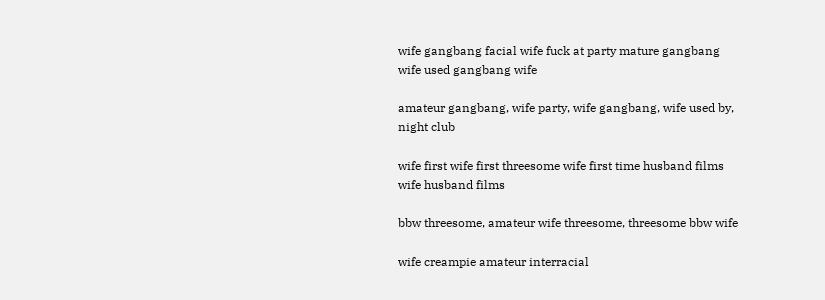wife gangbang facial wife fuck at party mature gangbang wife used gangbang wife

amateur gangbang, wife party, wife gangbang, wife used by, night club

wife first wife first threesome wife first time husband films wife husband films

bbw threesome, amateur wife threesome, threesome bbw wife

wife creampie amateur interracial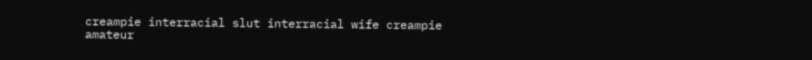creampie interracial slut interracial wife creampie amateur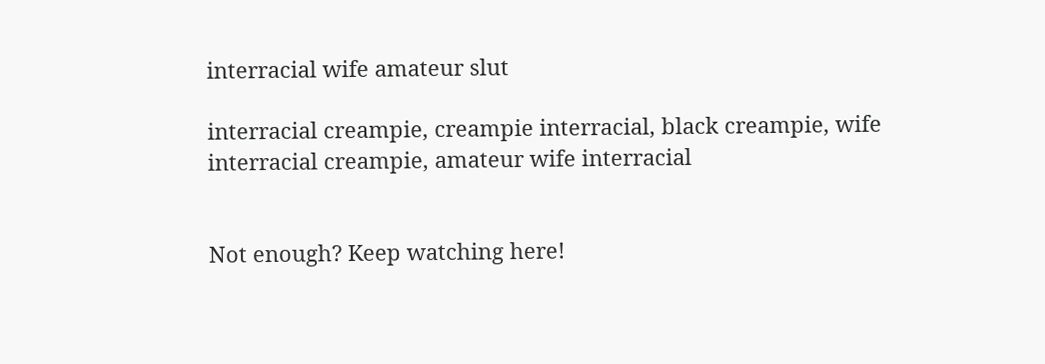interracial wife amateur slut

interracial creampie, creampie interracial, black creampie, wife interracial creampie, amateur wife interracial


Not enough? Keep watching here!